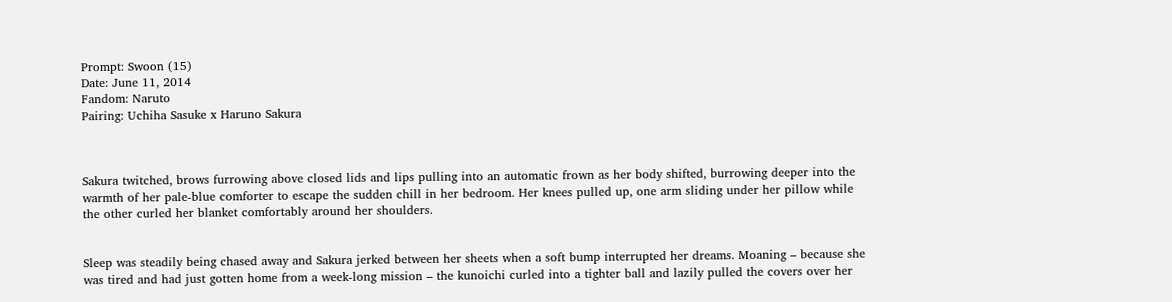Prompt: Swoon (15)
Date: June 11, 2014
Fandom: Naruto
Pairing: Uchiha Sasuke x Haruno Sakura



Sakura twitched, brows furrowing above closed lids and lips pulling into an automatic frown as her body shifted, burrowing deeper into the warmth of her pale-blue comforter to escape the sudden chill in her bedroom. Her knees pulled up, one arm sliding under her pillow while the other curled her blanket comfortably around her shoulders.


Sleep was steadily being chased away and Sakura jerked between her sheets when a soft bump interrupted her dreams. Moaning – because she was tired and had just gotten home from a week-long mission – the kunoichi curled into a tighter ball and lazily pulled the covers over her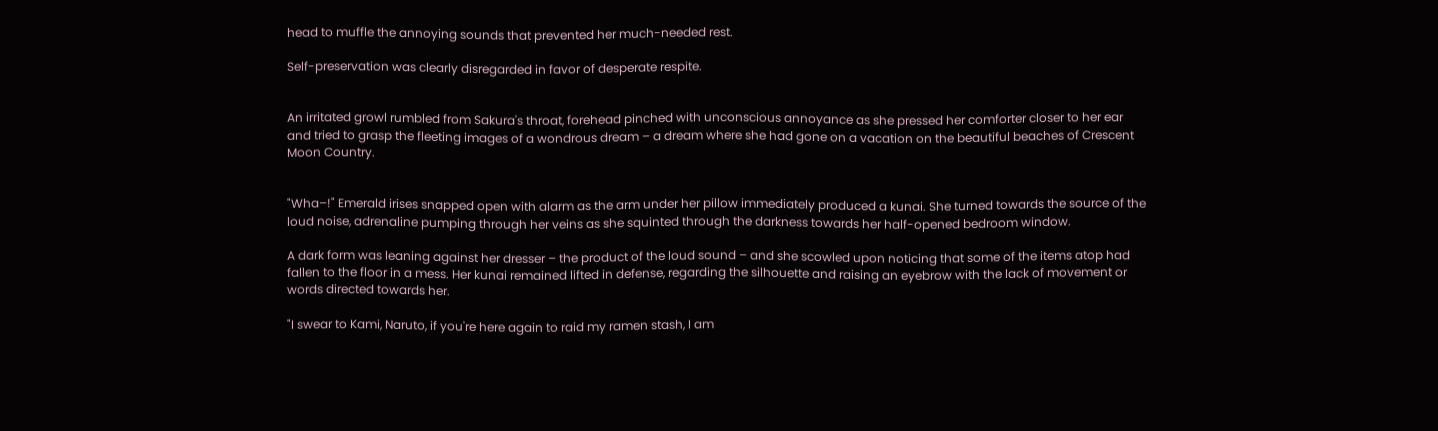head to muffle the annoying sounds that prevented her much-needed rest.

Self-preservation was clearly disregarded in favor of desperate respite.


An irritated growl rumbled from Sakura's throat, forehead pinched with unconscious annoyance as she pressed her comforter closer to her ear and tried to grasp the fleeting images of a wondrous dream – a dream where she had gone on a vacation on the beautiful beaches of Crescent Moon Country.


"Wha–!" Emerald irises snapped open with alarm as the arm under her pillow immediately produced a kunai. She turned towards the source of the loud noise, adrenaline pumping through her veins as she squinted through the darkness towards her half-opened bedroom window.

A dark form was leaning against her dresser – the product of the loud sound – and she scowled upon noticing that some of the items atop had fallen to the floor in a mess. Her kunai remained lifted in defense, regarding the silhouette and raising an eyebrow with the lack of movement or words directed towards her.

"I swear to Kami, Naruto, if you're here again to raid my ramen stash, I am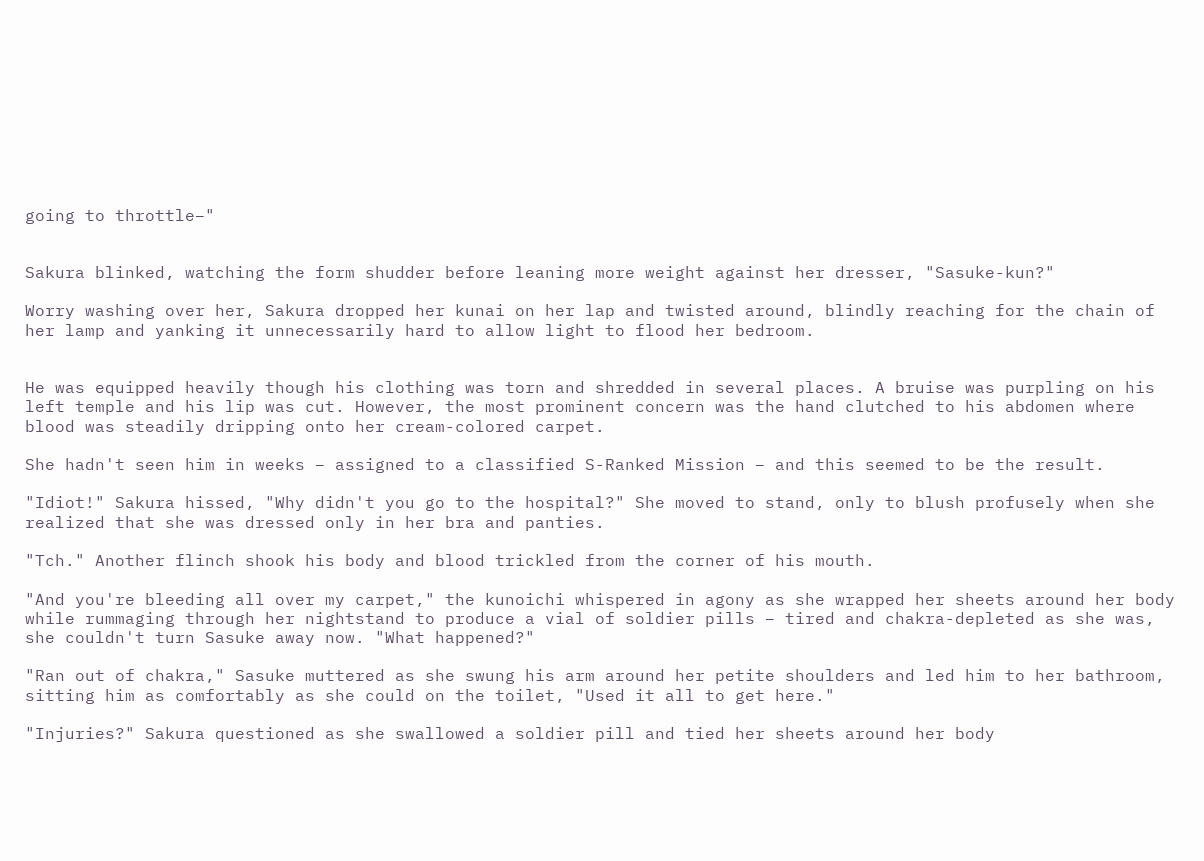going to throttle–"


Sakura blinked, watching the form shudder before leaning more weight against her dresser, "Sasuke-kun?"

Worry washing over her, Sakura dropped her kunai on her lap and twisted around, blindly reaching for the chain of her lamp and yanking it unnecessarily hard to allow light to flood her bedroom.


He was equipped heavily though his clothing was torn and shredded in several places. A bruise was purpling on his left temple and his lip was cut. However, the most prominent concern was the hand clutched to his abdomen where blood was steadily dripping onto her cream-colored carpet.

She hadn't seen him in weeks – assigned to a classified S-Ranked Mission – and this seemed to be the result.

"Idiot!" Sakura hissed, "Why didn't you go to the hospital?" She moved to stand, only to blush profusely when she realized that she was dressed only in her bra and panties.

"Tch." Another flinch shook his body and blood trickled from the corner of his mouth.

"And you're bleeding all over my carpet," the kunoichi whispered in agony as she wrapped her sheets around her body while rummaging through her nightstand to produce a vial of soldier pills – tired and chakra-depleted as she was, she couldn't turn Sasuke away now. "What happened?"

"Ran out of chakra," Sasuke muttered as she swung his arm around her petite shoulders and led him to her bathroom, sitting him as comfortably as she could on the toilet, "Used it all to get here."

"Injuries?" Sakura questioned as she swallowed a soldier pill and tied her sheets around her body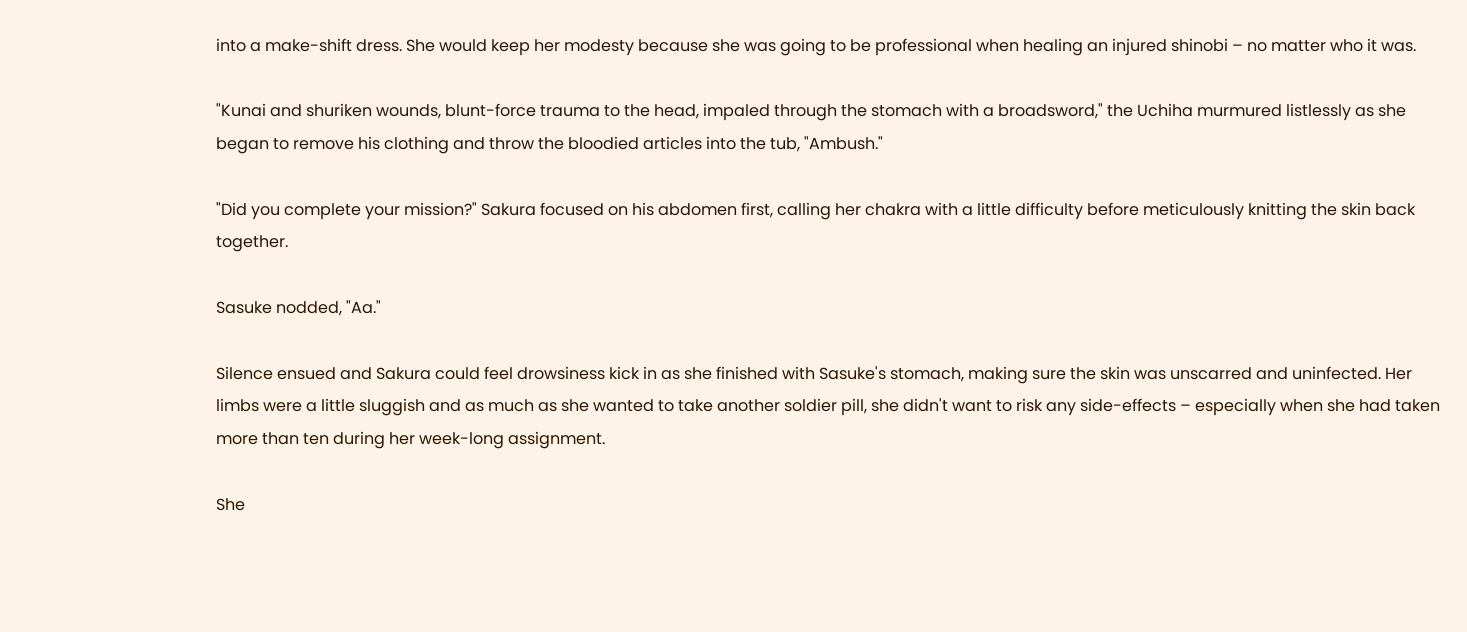into a make-shift dress. She would keep her modesty because she was going to be professional when healing an injured shinobi – no matter who it was.

"Kunai and shuriken wounds, blunt-force trauma to the head, impaled through the stomach with a broadsword," the Uchiha murmured listlessly as she began to remove his clothing and throw the bloodied articles into the tub, "Ambush."

"Did you complete your mission?" Sakura focused on his abdomen first, calling her chakra with a little difficulty before meticulously knitting the skin back together.

Sasuke nodded, "Aa."

Silence ensued and Sakura could feel drowsiness kick in as she finished with Sasuke's stomach, making sure the skin was unscarred and uninfected. Her limbs were a little sluggish and as much as she wanted to take another soldier pill, she didn't want to risk any side-effects – especially when she had taken more than ten during her week-long assignment.

She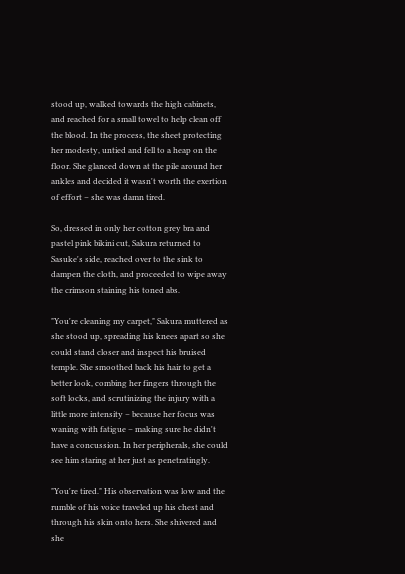stood up, walked towards the high cabinets, and reached for a small towel to help clean off the blood. In the process, the sheet protecting her modesty, untied and fell to a heap on the floor. She glanced down at the pile around her ankles and decided it wasn't worth the exertion of effort – she was damn tired.

So, dressed in only her cotton grey bra and pastel pink bikini cut, Sakura returned to Sasuke's side, reached over to the sink to dampen the cloth, and proceeded to wipe away the crimson staining his toned abs.

"You're cleaning my carpet," Sakura muttered as she stood up, spreading his knees apart so she could stand closer and inspect his bruised temple. She smoothed back his hair to get a better look, combing her fingers through the soft locks, and scrutinizing the injury with a little more intensity – because her focus was waning with fatigue – making sure he didn't have a concussion. In her peripherals, she could see him staring at her just as penetratingly.

"You're tired." His observation was low and the rumble of his voice traveled up his chest and through his skin onto hers. She shivered and she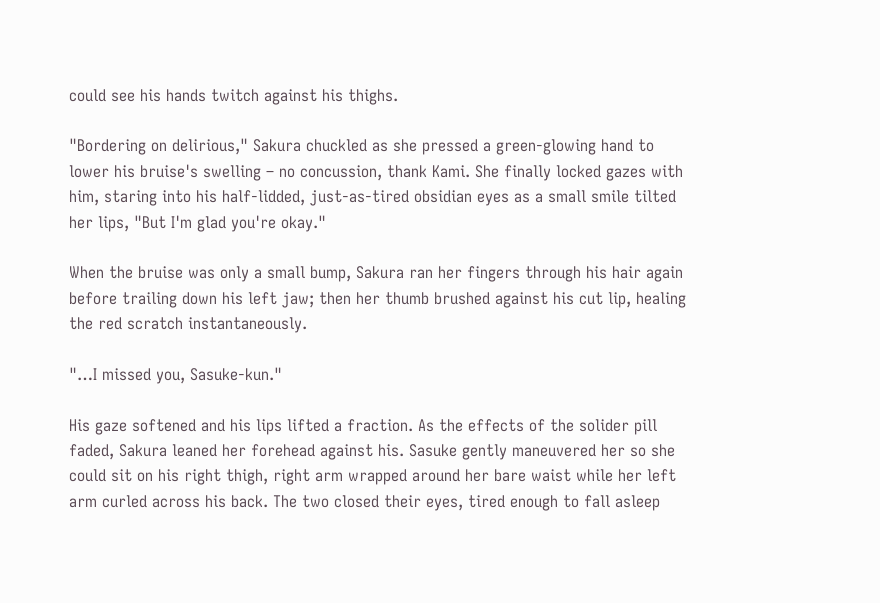could see his hands twitch against his thighs.

"Bordering on delirious," Sakura chuckled as she pressed a green-glowing hand to lower his bruise's swelling – no concussion, thank Kami. She finally locked gazes with him, staring into his half-lidded, just-as-tired obsidian eyes as a small smile tilted her lips, "But I'm glad you're okay."

When the bruise was only a small bump, Sakura ran her fingers through his hair again before trailing down his left jaw; then her thumb brushed against his cut lip, healing the red scratch instantaneously.

"…I missed you, Sasuke-kun."

His gaze softened and his lips lifted a fraction. As the effects of the solider pill faded, Sakura leaned her forehead against his. Sasuke gently maneuvered her so she could sit on his right thigh, right arm wrapped around her bare waist while her left arm curled across his back. The two closed their eyes, tired enough to fall asleep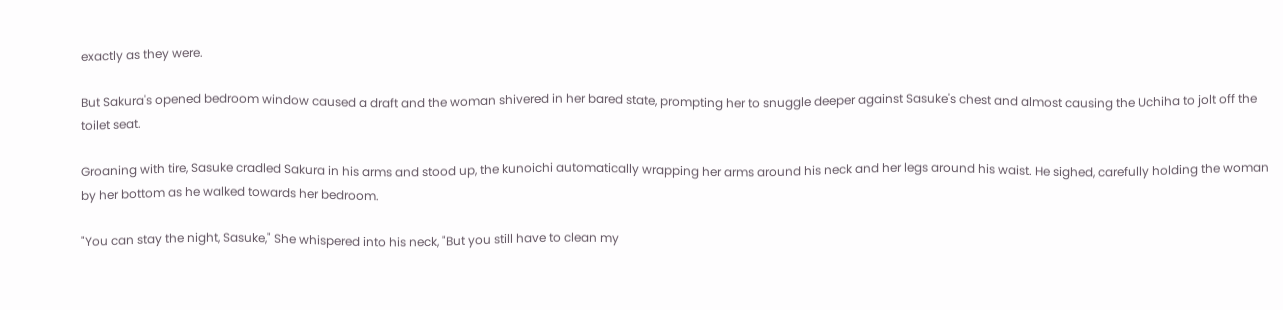exactly as they were.

But Sakura's opened bedroom window caused a draft and the woman shivered in her bared state, prompting her to snuggle deeper against Sasuke's chest and almost causing the Uchiha to jolt off the toilet seat.

Groaning with tire, Sasuke cradled Sakura in his arms and stood up, the kunoichi automatically wrapping her arms around his neck and her legs around his waist. He sighed, carefully holding the woman by her bottom as he walked towards her bedroom.

"You can stay the night, Sasuke," She whispered into his neck, "But you still have to clean my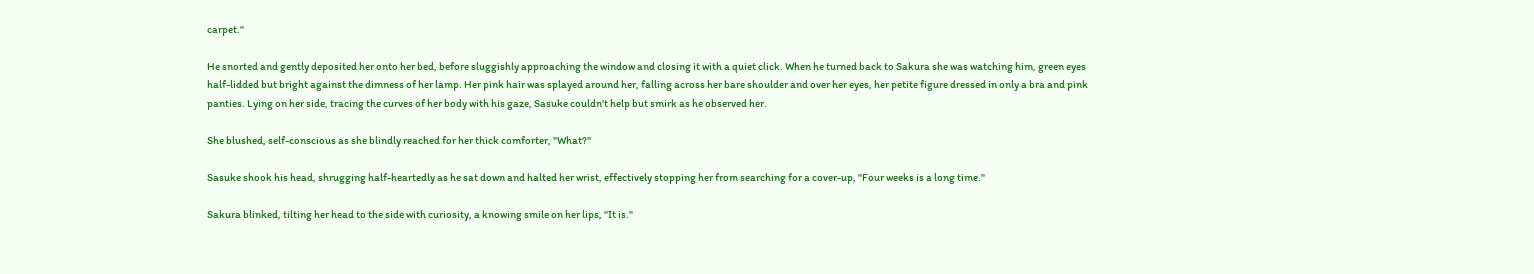carpet."

He snorted and gently deposited her onto her bed, before sluggishly approaching the window and closing it with a quiet click. When he turned back to Sakura she was watching him, green eyes half-lidded but bright against the dimness of her lamp. Her pink hair was splayed around her, falling across her bare shoulder and over her eyes, her petite figure dressed in only a bra and pink panties. Lying on her side, tracing the curves of her body with his gaze, Sasuke couldn't help but smirk as he observed her.

She blushed, self-conscious as she blindly reached for her thick comforter, "What?"

Sasuke shook his head, shrugging half-heartedly as he sat down and halted her wrist, effectively stopping her from searching for a cover-up, "Four weeks is a long time."

Sakura blinked, tilting her head to the side with curiosity, a knowing smile on her lips, "It is."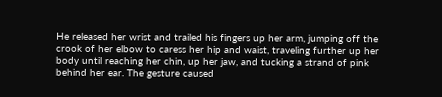He released her wrist and trailed his fingers up her arm, jumping off the crook of her elbow to caress her hip and waist, traveling further up her body until reaching her chin, up her jaw, and tucking a strand of pink behind her ear. The gesture caused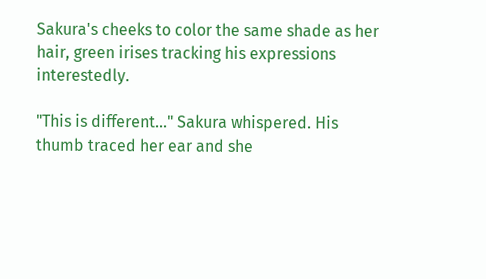Sakura's cheeks to color the same shade as her hair, green irises tracking his expressions interestedly.

"This is different…" Sakura whispered. His thumb traced her ear and she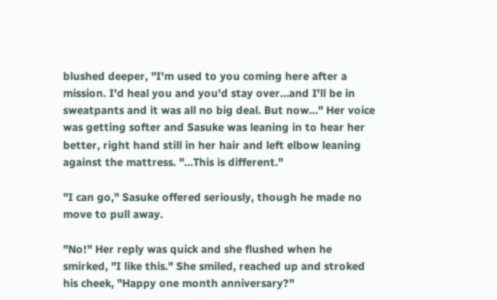blushed deeper, "I'm used to you coming here after a mission. I'd heal you and you'd stay over…and I'll be in sweatpants and it was all no big deal. But now…" Her voice was getting softer and Sasuke was leaning in to hear her better, right hand still in her hair and left elbow leaning against the mattress. "…This is different."

"I can go," Sasuke offered seriously, though he made no move to pull away.

"No!" Her reply was quick and she flushed when he smirked, "I like this." She smiled, reached up and stroked his cheek, "Happy one month anniversary?"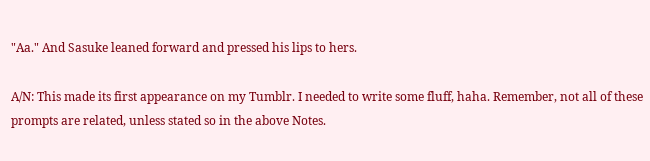"Aa." And Sasuke leaned forward and pressed his lips to hers.

A/N: This made its first appearance on my Tumblr. I needed to write some fluff, haha. Remember, not all of these prompts are related, unless stated so in the above Notes.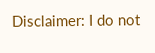Disclaimer: I do not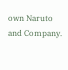own Naruto and Company.